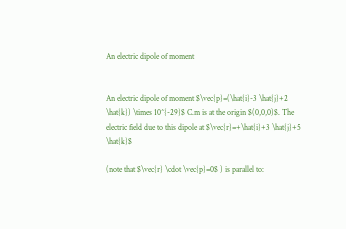An electric dipole of moment


An electric dipole of moment $\vec{p}=(\hat{i}-3 \hat{j}+2 \hat{k}) \times 10^{-29}$ C.m is at the origin $(0,0,0)$. The electric field due to this dipole at $\vec{r}=+\hat{i}+3 \hat{j}+5 \hat{k}$

(note that $\vec{r} \cdot \vec{p}=0$ ) is parallel to: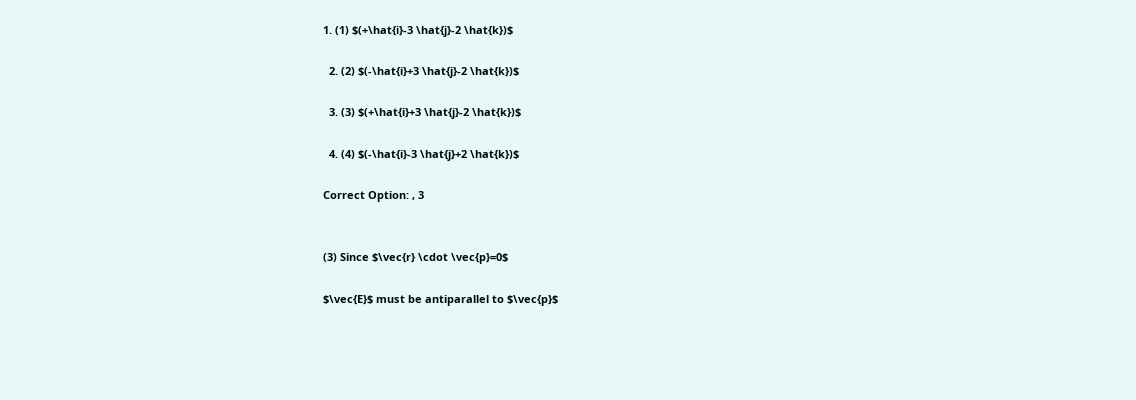1. (1) $(+\hat{i}-3 \hat{j}-2 \hat{k})$

  2. (2) $(-\hat{i}+3 \hat{j}-2 \hat{k})$

  3. (3) $(+\hat{i}+3 \hat{j}-2 \hat{k})$

  4. (4) $(-\hat{i}-3 \hat{j}+2 \hat{k})$

Correct Option: , 3


(3) Since $\vec{r} \cdot \vec{p}=0$

$\vec{E}$ must be antiparallel to $\vec{p}$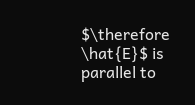$\therefore \hat{E}$ is parallel to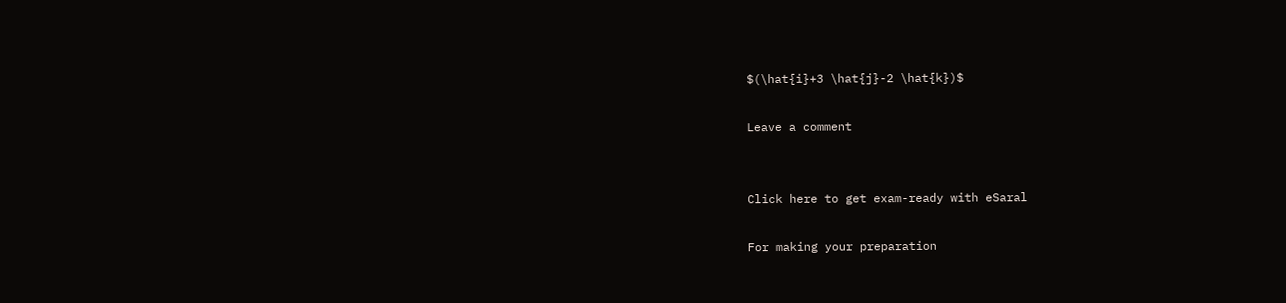$(\hat{i}+3 \hat{j}-2 \hat{k})$

Leave a comment


Click here to get exam-ready with eSaral

For making your preparation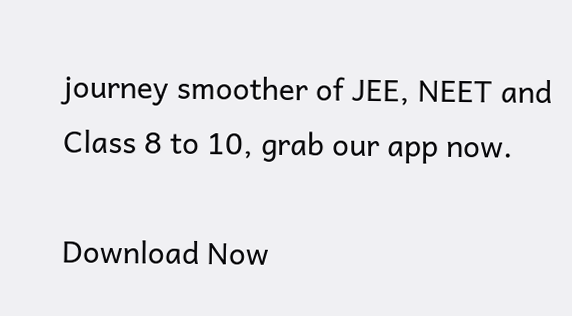journey smoother of JEE, NEET and Class 8 to 10, grab our app now.

Download Now